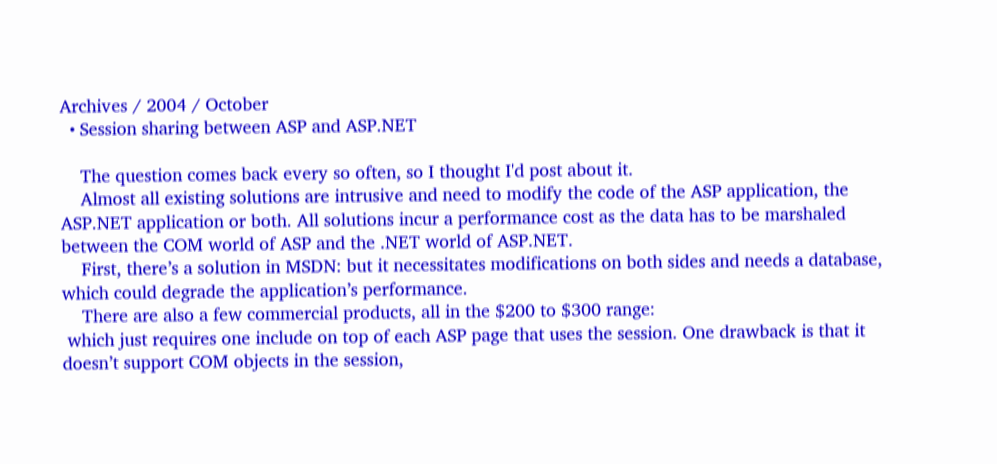Archives / 2004 / October
  • Session sharing between ASP and ASP.NET

    The question comes back every so often, so I thought I'd post about it.
    Almost all existing solutions are intrusive and need to modify the code of the ASP application, the ASP.NET application or both. All solutions incur a performance cost as the data has to be marshaled between the COM world of ASP and the .NET world of ASP.NET.
    First, there’s a solution in MSDN: but it necessitates modifications on both sides and needs a database, which could degrade the application’s performance.
    There are also a few commercial products, all in the $200 to $300 range:
 which just requires one include on top of each ASP page that uses the session. One drawback is that it doesn’t support COM objects in the session,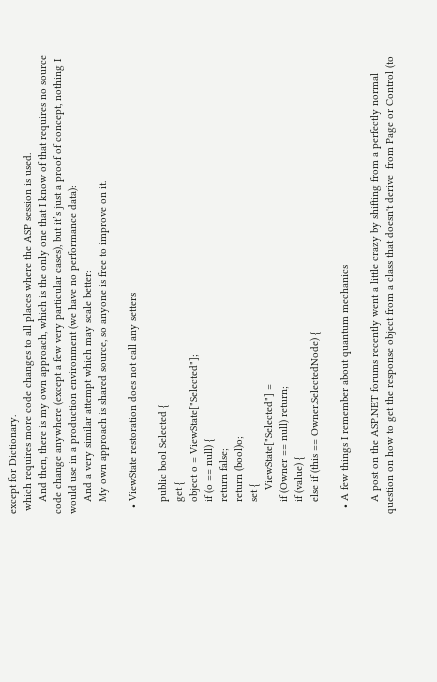except for Dictionary.
 which requires more code changes to all places where the ASP session is used.
    And then, there is my own approach, which is the only one that I know of that requires no source code change anywhere (except a few very particular cases), but it’s just a proof of concept, nothing I would use in a production environment (we have no performance data):
    And a very similar attempt which may scale better:
    My own approach is shared source, so anyone is free to improve on it.

  • ViewState restoration does not call any setters

    public bool Selected {
    get {
    object o = ViewState["Selected"];
    if (o == null) {
    return false;
    return (bool)o;
    set {
        ViewState["Selected"] =
    if (Owner == null) return;
    if (value) {
    else if (this == Owner.SelectedNode) {

  • A few things I remember about quantum mechanics

    A post on the ASP.NET forums recently went a little crazy by shifting from a perfectly normal question on how to get the response object from a class that doesn't derive  from Page or Control (to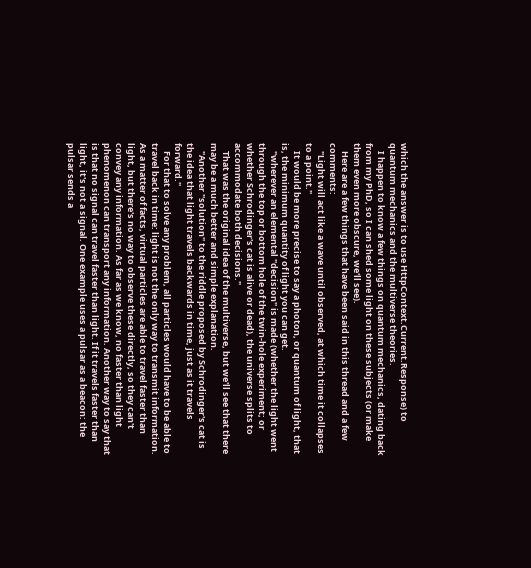which the answer is to use HttpContext.Current.Response) to quantum mechanics and the multiverse theories.
    I happen to know a few things on quantum mechanics, dating back from my PhD, so I can shed some light on these subjects (or make them even more obscure, we'll see).
    Here are a few things that have been said in this thread and a few comments:
    "Light will act like a wave until observed, at which time it collapses to a point."
    It would be more precise to say a photon, or quantum of light, that is, the minimum quantity of light you can get.
    "wherever an elemental "decision" is made (whether the light went through the top or bottom hole of the twin-hole experiment; or whether Schrodinger's cat is alive or dead), the universe splits to accommodate both decisions."
    That was the original idea of the multiverse, but we'll see that there may be a much better and simple explanation.
    "Another "solution" to the riddle proposed by Schrodinger's cat is the idea that light travels backwards in time, just as it travels forward."
    For that to solve any problem, all particles would have to be able to travel back in time: light is not the only way to transmit information. As a matter of facts, virtual particles are able to travel faster than light, but there's no way to observe these directly, so they can't convey any information. As far as we know, no faster than light phenomenon can transport any information. Another way to say that is that no signal can travel faster than light. If it travels faster than light, it's not a signal. One example uses a pulsar as a beacon: the pulsar sends a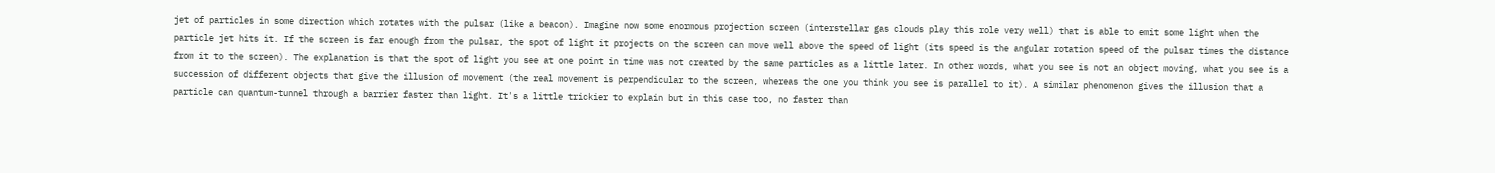jet of particles in some direction which rotates with the pulsar (like a beacon). Imagine now some enormous projection screen (interstellar gas clouds play this role very well) that is able to emit some light when the particle jet hits it. If the screen is far enough from the pulsar, the spot of light it projects on the screen can move well above the speed of light (its speed is the angular rotation speed of the pulsar times the distance from it to the screen). The explanation is that the spot of light you see at one point in time was not created by the same particles as a little later. In other words, what you see is not an object moving, what you see is a succession of different objects that give the illusion of movement (the real movement is perpendicular to the screen, whereas the one you think you see is parallel to it). A similar phenomenon gives the illusion that a particle can quantum-tunnel through a barrier faster than light. It's a little trickier to explain but in this case too, no faster than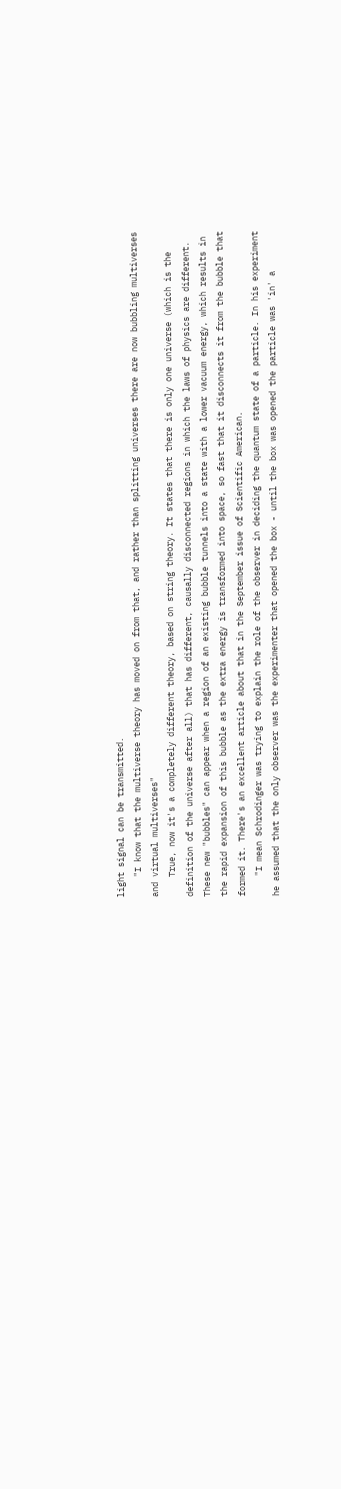light signal can be transmitted.
    "I know that the multiverse theory has moved on from that, and rather than splitting universes there are now bubbling multiverses and virtual multiverses"
    True, now it's a completely different theory, based on string theory. It states that there is only one universe (which is the definition of the universe after all) that has different, causally disconnected regions in which the laws of physics are different. These new "bubbles" can appear when a region of an existing bubble tunnels into a state with a lower vacuum energy, which results in the rapid expansion of this bubble as the extra energy is transformed into space, so fast that it disconnects it from the bubble that formed it. There's an excellent article about that in the September issue of Scientific American.
    "I mean Schrodinger was trying to explain the role of the observer in deciding the quantum state of a particle. In his experiment he assumed that the only observer was the experimenter that opened the box - until the box was opened the particle was 'in' a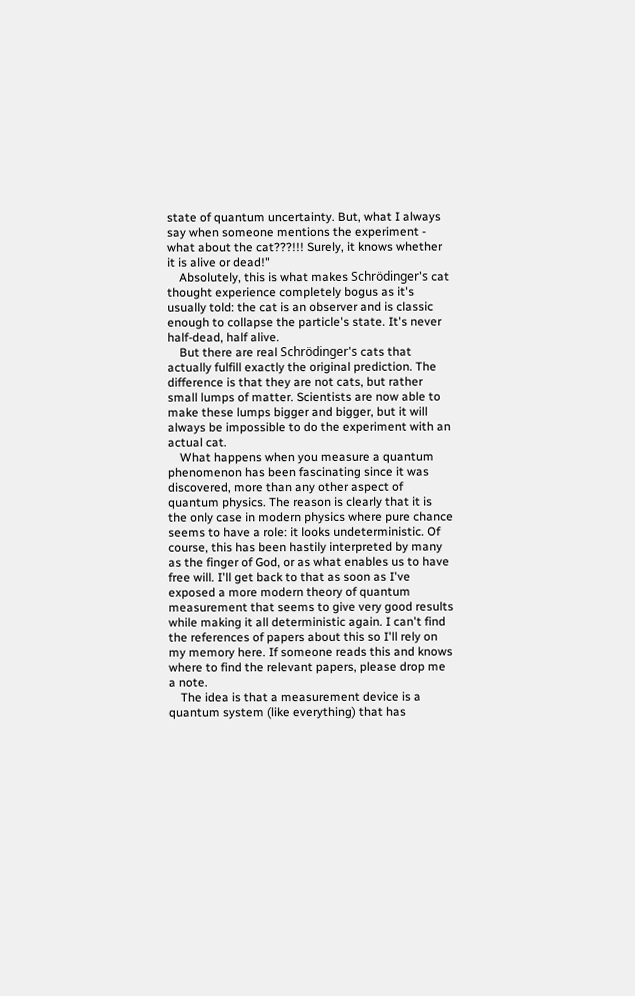state of quantum uncertainty. But, what I always say when someone mentions the experiment - what about the cat???!!! Surely, it knows whether it is alive or dead!"
    Absolutely, this is what makes Schrödinger's cat thought experience completely bogus as it's usually told: the cat is an observer and is classic enough to collapse the particle's state. It's never half-dead, half alive.
    But there are real Schrödinger's cats that actually fulfill exactly the original prediction. The difference is that they are not cats, but rather small lumps of matter. Scientists are now able to make these lumps bigger and bigger, but it will always be impossible to do the experiment with an actual cat.
    What happens when you measure a quantum phenomenon has been fascinating since it was discovered, more than any other aspect of quantum physics. The reason is clearly that it is the only case in modern physics where pure chance seems to have a role: it looks undeterministic. Of course, this has been hastily interpreted by many as the finger of God, or as what enables us to have free will. I'll get back to that as soon as I've exposed a more modern theory of quantum measurement that seems to give very good results while making it all deterministic again. I can't find the references of papers about this so I'll rely on my memory here. If someone reads this and knows where to find the relevant papers, please drop me a note.
    The idea is that a measurement device is a quantum system (like everything) that has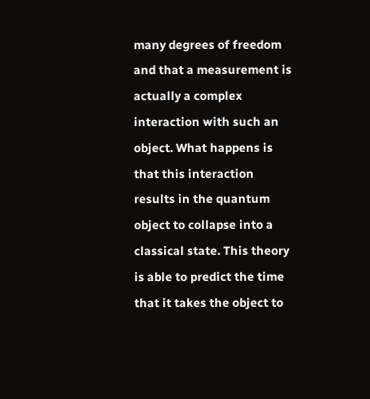many degrees of freedom and that a measurement is actually a complex interaction with such an object. What happens is that this interaction results in the quantum object to collapse into a classical state. This theory is able to predict the time that it takes the object to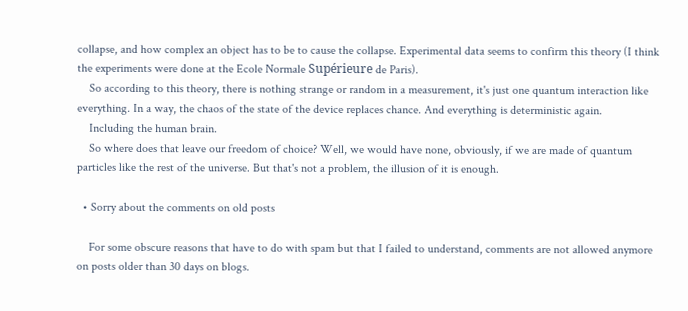collapse, and how complex an object has to be to cause the collapse. Experimental data seems to confirm this theory (I think the experiments were done at the Ecole Normale Supérieure de Paris).
    So according to this theory, there is nothing strange or random in a measurement, it's just one quantum interaction like everything. In a way, the chaos of the state of the device replaces chance. And everything is deterministic again.
    Including the human brain.
    So where does that leave our freedom of choice? Well, we would have none, obviously, if we are made of quantum particles like the rest of the universe. But that's not a problem, the illusion of it is enough.

  • Sorry about the comments on old posts

    For some obscure reasons that have to do with spam but that I failed to understand, comments are not allowed anymore on posts older than 30 days on blogs.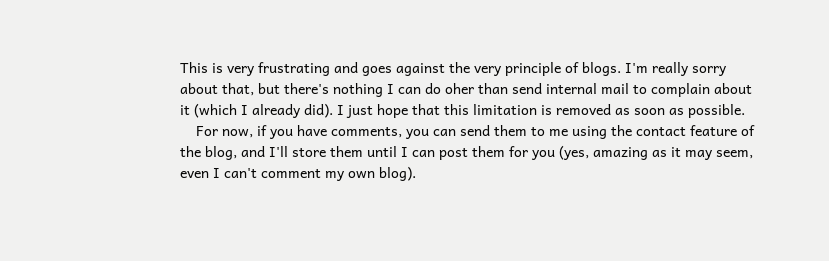This is very frustrating and goes against the very principle of blogs. I'm really sorry about that, but there's nothing I can do oher than send internal mail to complain about it (which I already did). I just hope that this limitation is removed as soon as possible.
    For now, if you have comments, you can send them to me using the contact feature of the blog, and I'll store them until I can post them for you (yes, amazing as it may seem, even I can't comment my own blog).